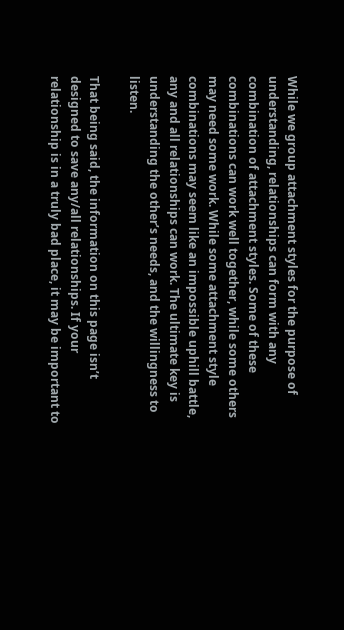While we group attachment styles for the purpose of understanding, relationships can form with any combination of attachment styles. Some of these combinations can work well together, while some others may need some work. While some attachment style combinations may seem like an impossible uphill battle, any and all relationships can work. The ultimate key is understanding the other’s needs, and the willingness to listen.

That being said, the information on this page isn’t designed to save any/all relationships. If your relationship is in a truly bad place, it may be important to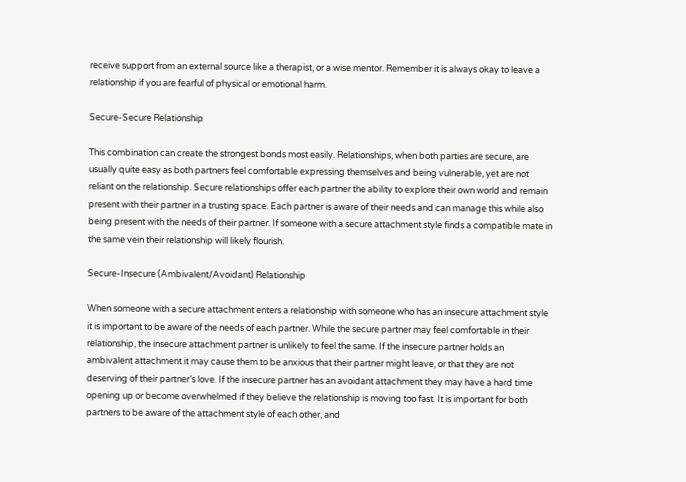receive support from an external source like a therapist, or a wise mentor. Remember it is always okay to leave a relationship if you are fearful of physical or emotional harm.

Secure-Secure Relationship

This combination can create the strongest bonds most easily. Relationships, when both parties are secure, are usually quite easy as both partners feel comfortable expressing themselves and being vulnerable, yet are not reliant on the relationship. Secure relationships offer each partner the ability to explore their own world and remain present with their partner in a trusting space. Each partner is aware of their needs and can manage this while also being present with the needs of their partner. If someone with a secure attachment style finds a compatible mate in the same vein their relationship will likely flourish.

Secure-Insecure (Ambivalent/Avoidant) Relationship

When someone with a secure attachment enters a relationship with someone who has an insecure attachment style it is important to be aware of the needs of each partner. While the secure partner may feel comfortable in their relationship, the insecure attachment partner is unlikely to feel the same. If the insecure partner holds an ambivalent attachment it may cause them to be anxious that their partner might leave, or that they are not deserving of their partner’s love. If the insecure partner has an avoidant attachment they may have a hard time opening up or become overwhelmed if they believe the relationship is moving too fast. It is important for both partners to be aware of the attachment style of each other, and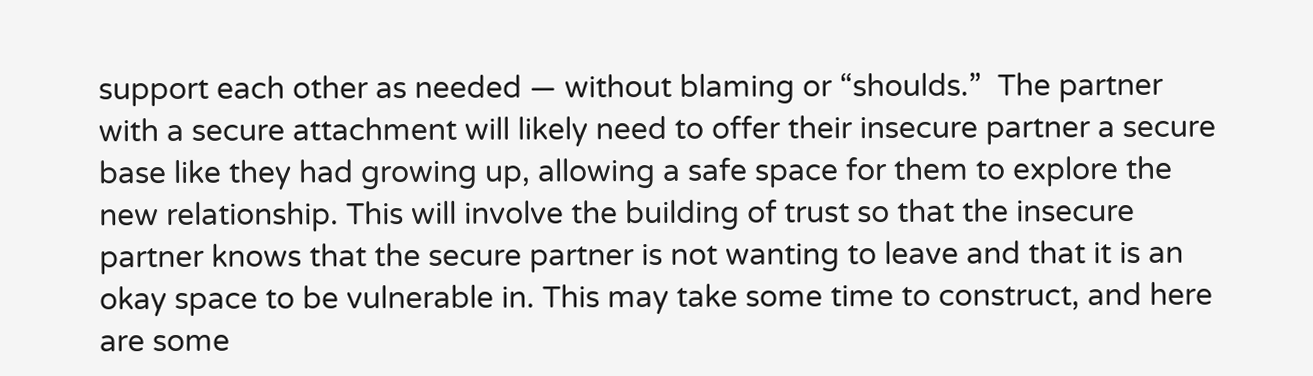support each other as needed — without blaming or “shoulds.”  The partner with a secure attachment will likely need to offer their insecure partner a secure base like they had growing up, allowing a safe space for them to explore the new relationship. This will involve the building of trust so that the insecure partner knows that the secure partner is not wanting to leave and that it is an okay space to be vulnerable in. This may take some time to construct, and here are some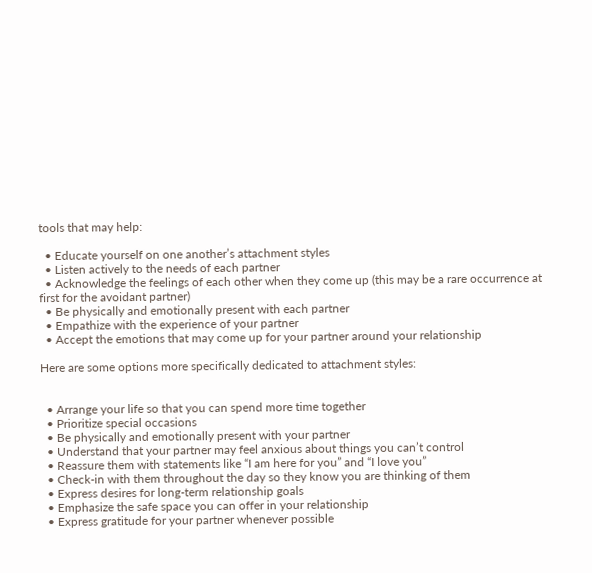tools that may help:

  • Educate yourself on one another’s attachment styles
  • Listen actively to the needs of each partner
  • Acknowledge the feelings of each other when they come up (this may be a rare occurrence at first for the avoidant partner)
  • Be physically and emotionally present with each partner
  • Empathize with the experience of your partner
  • Accept the emotions that may come up for your partner around your relationship

Here are some options more specifically dedicated to attachment styles:


  • Arrange your life so that you can spend more time together
  • Prioritize special occasions
  • Be physically and emotionally present with your partner
  • Understand that your partner may feel anxious about things you can’t control
  • Reassure them with statements like “I am here for you” and “I love you”
  • Check-in with them throughout the day so they know you are thinking of them
  • Express desires for long-term relationship goals
  • Emphasize the safe space you can offer in your relationship
  • Express gratitude for your partner whenever possible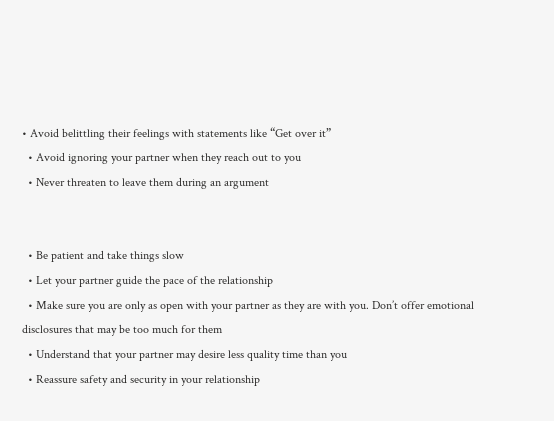• Avoid belittling their feelings with statements like “Get over it”
  • Avoid ignoring your partner when they reach out to you
  • Never threaten to leave them during an argument


  • Be patient and take things slow
  • Let your partner guide the pace of the relationship
  • Make sure you are only as open with your partner as they are with you. Don’t offer emotional disclosures that may be too much for them
  • Understand that your partner may desire less quality time than you
  • Reassure safety and security in your relationship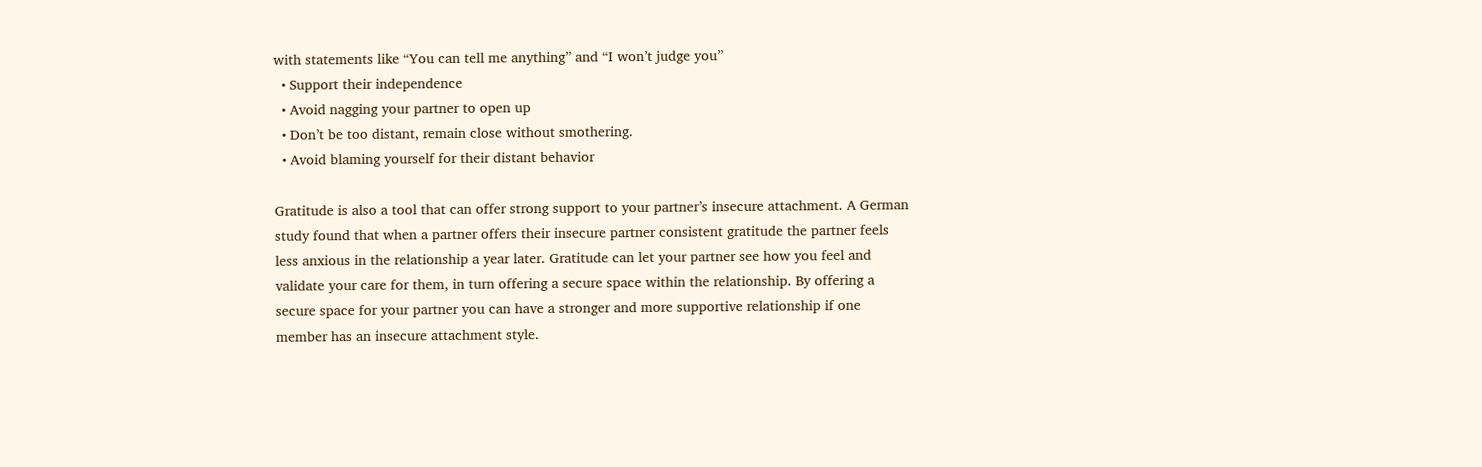with statements like “You can tell me anything” and “I won’t judge you”
  • Support their independence
  • Avoid nagging your partner to open up
  • Don’t be too distant, remain close without smothering.
  • Avoid blaming yourself for their distant behavior

Gratitude is also a tool that can offer strong support to your partner’s insecure attachment. A German study found that when a partner offers their insecure partner consistent gratitude the partner feels less anxious in the relationship a year later. Gratitude can let your partner see how you feel and validate your care for them, in turn offering a secure space within the relationship. By offering a secure space for your partner you can have a stronger and more supportive relationship if one member has an insecure attachment style.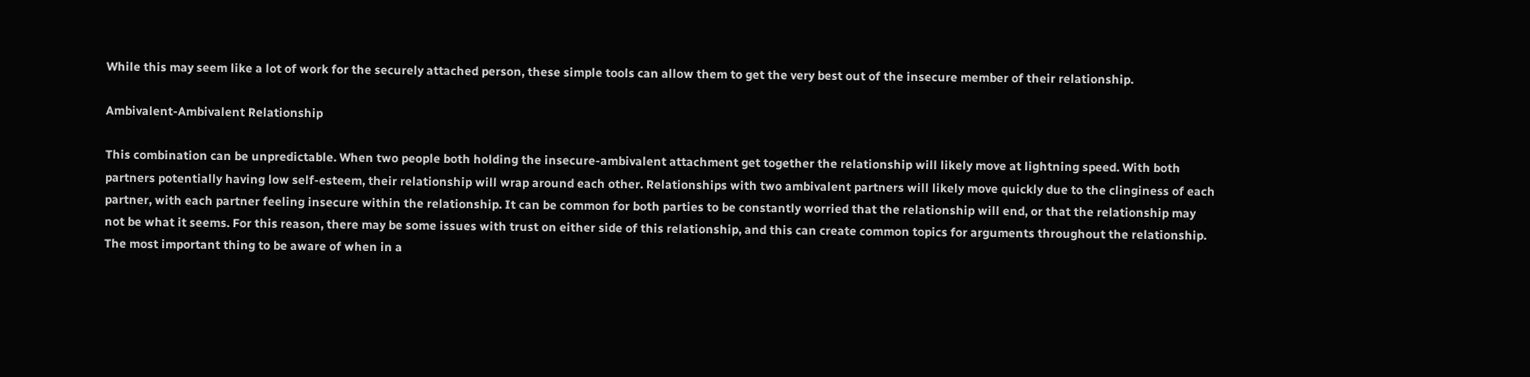While this may seem like a lot of work for the securely attached person, these simple tools can allow them to get the very best out of the insecure member of their relationship.

Ambivalent-Ambivalent Relationship

This combination can be unpredictable. When two people both holding the insecure-ambivalent attachment get together the relationship will likely move at lightning speed. With both partners potentially having low self-esteem, their relationship will wrap around each other. Relationships with two ambivalent partners will likely move quickly due to the clinginess of each partner, with each partner feeling insecure within the relationship. It can be common for both parties to be constantly worried that the relationship will end, or that the relationship may not be what it seems. For this reason, there may be some issues with trust on either side of this relationship, and this can create common topics for arguments throughout the relationship. The most important thing to be aware of when in a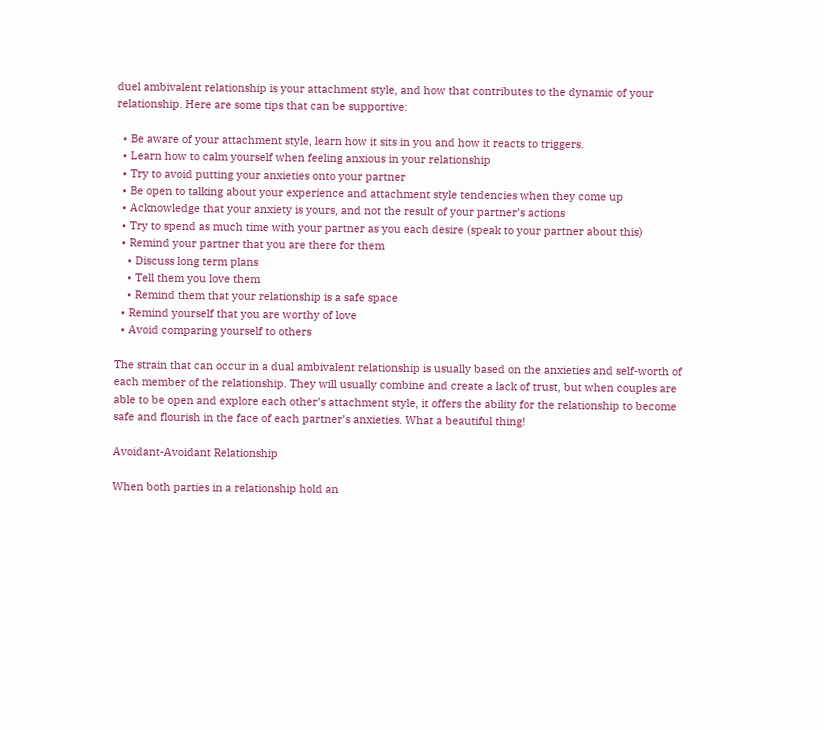duel ambivalent relationship is your attachment style, and how that contributes to the dynamic of your relationship. Here are some tips that can be supportive:

  • Be aware of your attachment style, learn how it sits in you and how it reacts to triggers.
  • Learn how to calm yourself when feeling anxious in your relationship
  • Try to avoid putting your anxieties onto your partner
  • Be open to talking about your experience and attachment style tendencies when they come up
  • Acknowledge that your anxiety is yours, and not the result of your partner’s actions
  • Try to spend as much time with your partner as you each desire (speak to your partner about this)
  • Remind your partner that you are there for them
    • Discuss long term plans
    • Tell them you love them
    • Remind them that your relationship is a safe space
  • Remind yourself that you are worthy of love
  • Avoid comparing yourself to others

The strain that can occur in a dual ambivalent relationship is usually based on the anxieties and self-worth of each member of the relationship. They will usually combine and create a lack of trust, but when couples are able to be open and explore each other’s attachment style, it offers the ability for the relationship to become safe and flourish in the face of each partner’s anxieties. What a beautiful thing!

Avoidant-Avoidant Relationship

When both parties in a relationship hold an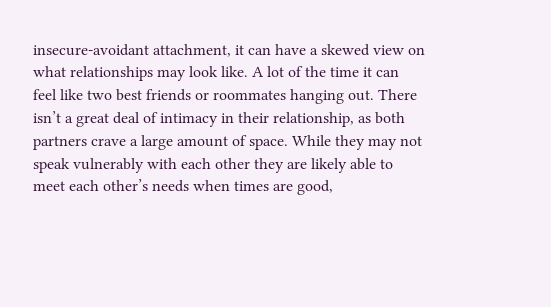insecure-avoidant attachment, it can have a skewed view on what relationships may look like. A lot of the time it can feel like two best friends or roommates hanging out. There isn’t a great deal of intimacy in their relationship, as both partners crave a large amount of space. While they may not speak vulnerably with each other they are likely able to meet each other’s needs when times are good,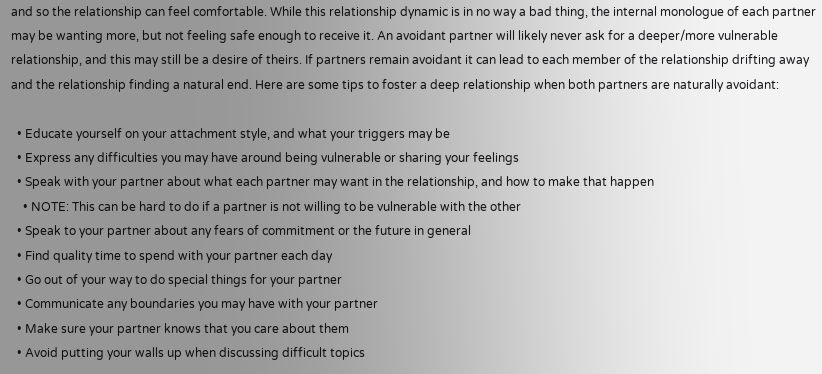and so the relationship can feel comfortable. While this relationship dynamic is in no way a bad thing, the internal monologue of each partner may be wanting more, but not feeling safe enough to receive it. An avoidant partner will likely never ask for a deeper/more vulnerable relationship, and this may still be a desire of theirs. If partners remain avoidant it can lead to each member of the relationship drifting away and the relationship finding a natural end. Here are some tips to foster a deep relationship when both partners are naturally avoidant:

  • Educate yourself on your attachment style, and what your triggers may be
  • Express any difficulties you may have around being vulnerable or sharing your feelings
  • Speak with your partner about what each partner may want in the relationship, and how to make that happen
    • NOTE: This can be hard to do if a partner is not willing to be vulnerable with the other
  • Speak to your partner about any fears of commitment or the future in general
  • Find quality time to spend with your partner each day
  • Go out of your way to do special things for your partner
  • Communicate any boundaries you may have with your partner
  • Make sure your partner knows that you care about them
  • Avoid putting your walls up when discussing difficult topics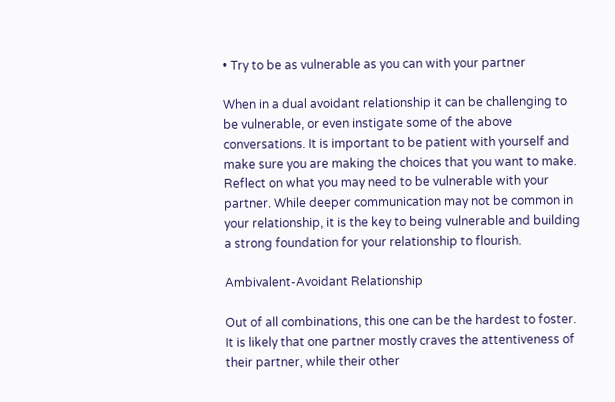• Try to be as vulnerable as you can with your partner

When in a dual avoidant relationship it can be challenging to be vulnerable, or even instigate some of the above conversations. It is important to be patient with yourself and make sure you are making the choices that you want to make. Reflect on what you may need to be vulnerable with your partner. While deeper communication may not be common in your relationship, it is the key to being vulnerable and building a strong foundation for your relationship to flourish.

Ambivalent-Avoidant Relationship

Out of all combinations, this one can be the hardest to foster. It is likely that one partner mostly craves the attentiveness of their partner, while their other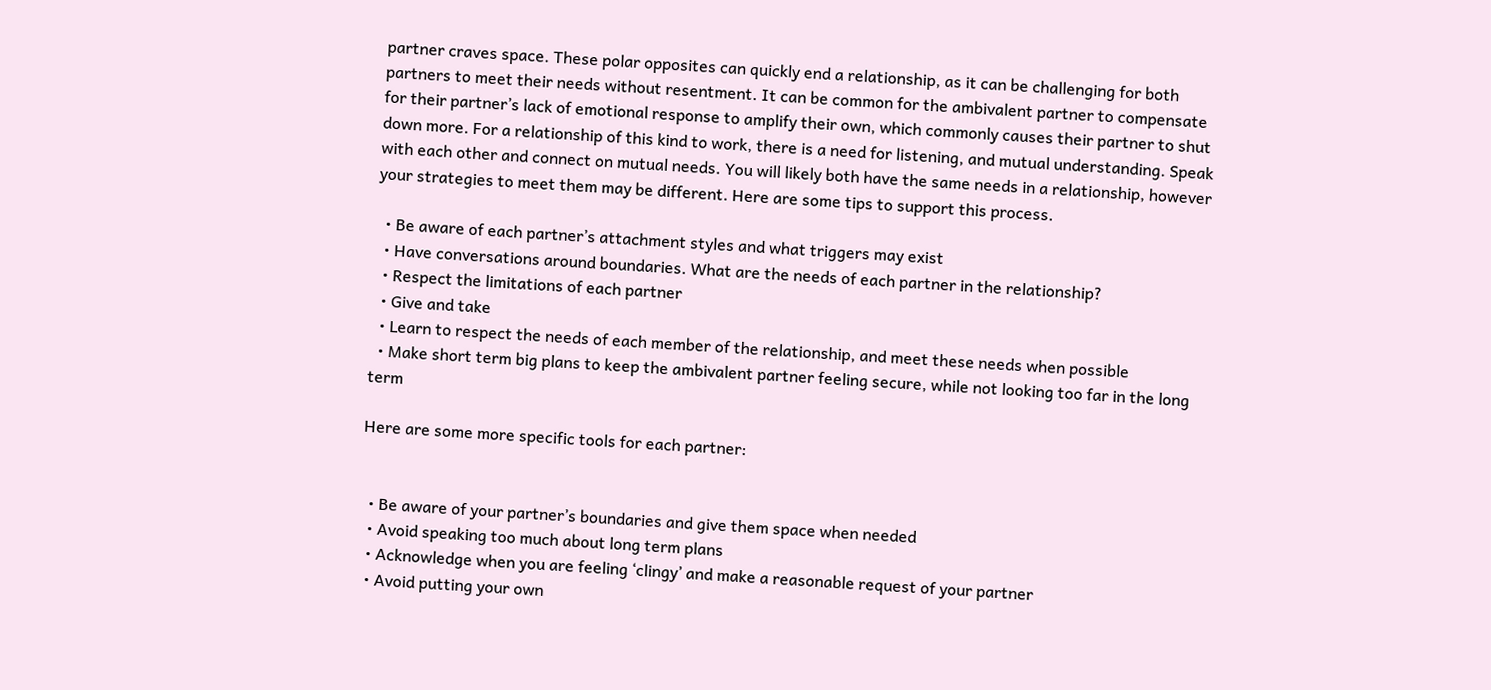partner craves space. These polar opposites can quickly end a relationship, as it can be challenging for both partners to meet their needs without resentment. It can be common for the ambivalent partner to compensate for their partner’s lack of emotional response to amplify their own, which commonly causes their partner to shut down more. For a relationship of this kind to work, there is a need for listening, and mutual understanding. Speak with each other and connect on mutual needs. You will likely both have the same needs in a relationship, however your strategies to meet them may be different. Here are some tips to support this process.

  • Be aware of each partner’s attachment styles and what triggers may exist
  • Have conversations around boundaries. What are the needs of each partner in the relationship?
  • Respect the limitations of each partner
  • Give and take
  • Learn to respect the needs of each member of the relationship, and meet these needs when possible
  • Make short term big plans to keep the ambivalent partner feeling secure, while not looking too far in the long term

Here are some more specific tools for each partner:


  • Be aware of your partner’s boundaries and give them space when needed
  • Avoid speaking too much about long term plans
  • Acknowledge when you are feeling ‘clingy’ and make a reasonable request of your partner
  • Avoid putting your own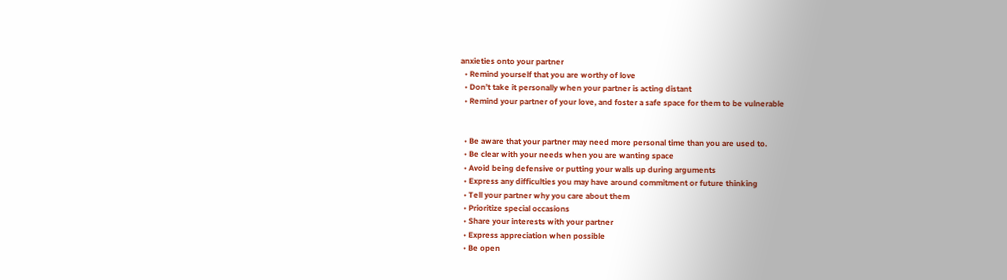anxieties onto your partner
  • Remind yourself that you are worthy of love
  • Don’t take it personally when your partner is acting distant
  • Remind your partner of your love, and foster a safe space for them to be vulnerable


  • Be aware that your partner may need more personal time than you are used to.
  • Be clear with your needs when you are wanting space
  • Avoid being defensive or putting your walls up during arguments
  • Express any difficulties you may have around commitment or future thinking
  • Tell your partner why you care about them
  • Prioritize special occasions
  • Share your interests with your partner
  • Express appreciation when possible
  • Be open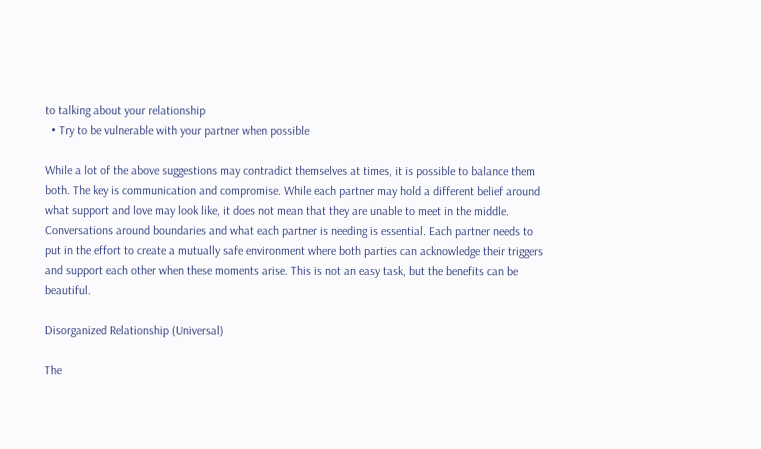to talking about your relationship
  • Try to be vulnerable with your partner when possible

While a lot of the above suggestions may contradict themselves at times, it is possible to balance them both. The key is communication and compromise. While each partner may hold a different belief around what support and love may look like, it does not mean that they are unable to meet in the middle. Conversations around boundaries and what each partner is needing is essential. Each partner needs to put in the effort to create a mutually safe environment where both parties can acknowledge their triggers and support each other when these moments arise. This is not an easy task, but the benefits can be beautiful.

Disorganized Relationship (Universal)

The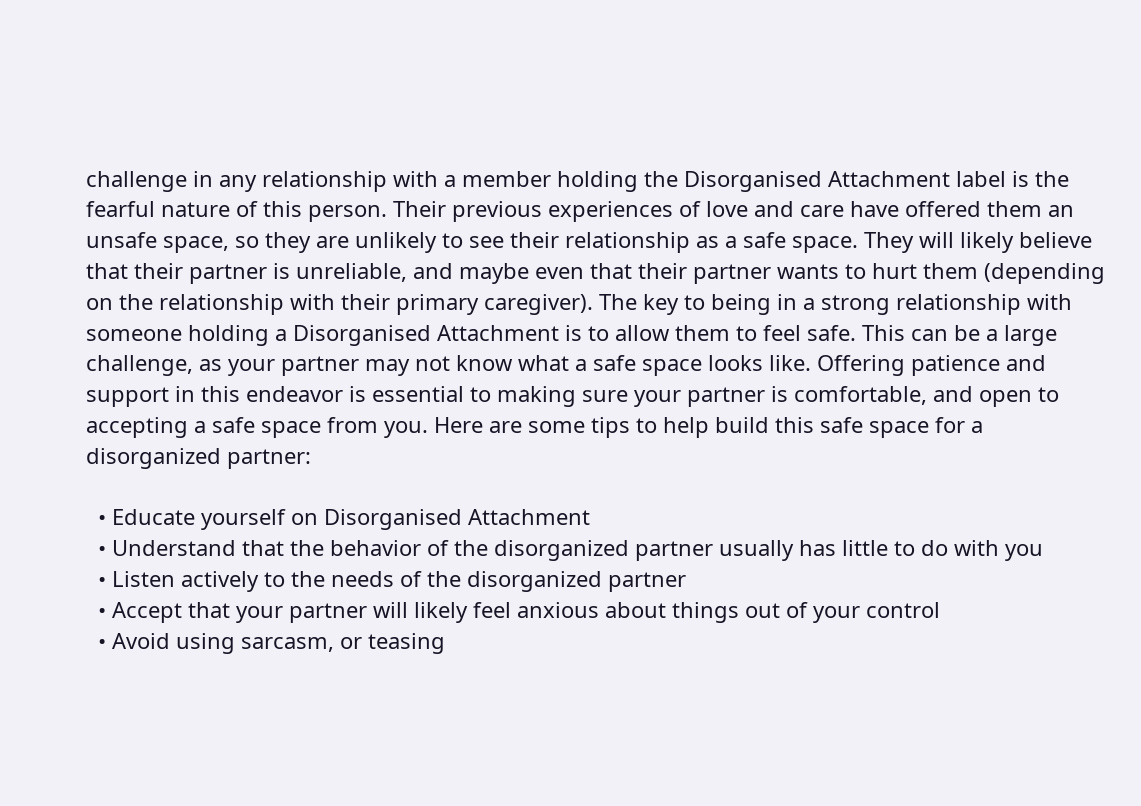challenge in any relationship with a member holding the Disorganised Attachment label is the fearful nature of this person. Their previous experiences of love and care have offered them an unsafe space, so they are unlikely to see their relationship as a safe space. They will likely believe that their partner is unreliable, and maybe even that their partner wants to hurt them (depending on the relationship with their primary caregiver). The key to being in a strong relationship with someone holding a Disorganised Attachment is to allow them to feel safe. This can be a large challenge, as your partner may not know what a safe space looks like. Offering patience and support in this endeavor is essential to making sure your partner is comfortable, and open to accepting a safe space from you. Here are some tips to help build this safe space for a disorganized partner:

  • Educate yourself on Disorganised Attachment
  • Understand that the behavior of the disorganized partner usually has little to do with you
  • Listen actively to the needs of the disorganized partner
  • Accept that your partner will likely feel anxious about things out of your control
  • Avoid using sarcasm, or teasing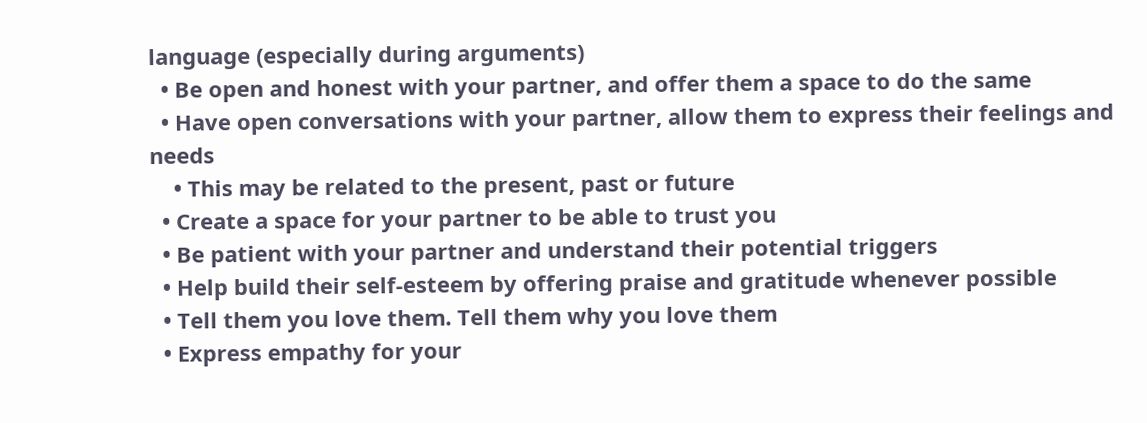language (especially during arguments)
  • Be open and honest with your partner, and offer them a space to do the same
  • Have open conversations with your partner, allow them to express their feelings and needs
    • This may be related to the present, past or future
  • Create a space for your partner to be able to trust you
  • Be patient with your partner and understand their potential triggers
  • Help build their self-esteem by offering praise and gratitude whenever possible
  • Tell them you love them. Tell them why you love them
  • Express empathy for your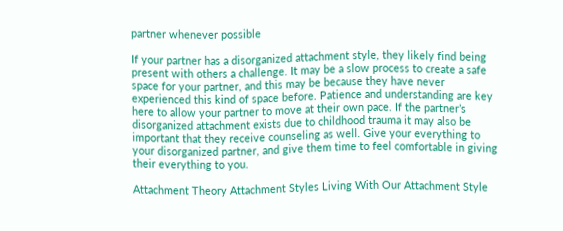partner whenever possible

If your partner has a disorganized attachment style, they likely find being present with others a challenge. It may be a slow process to create a safe space for your partner, and this may be because they have never experienced this kind of space before. Patience and understanding are key here to allow your partner to move at their own pace. If the partner’s disorganized attachment exists due to childhood trauma it may also be important that they receive counseling as well. Give your everything to your disorganized partner, and give them time to feel comfortable in giving their everything to you.

Attachment Theory Attachment Styles Living With Our Attachment Style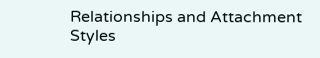Relationships and Attachment Styles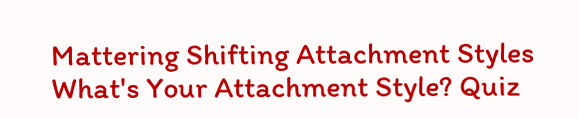Mattering Shifting Attachment Styles What's Your Attachment Style? Quiz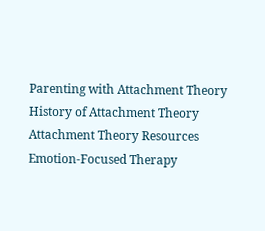Parenting with Attachment Theory History of Attachment Theory Attachment Theory Resources Emotion-Focused Therapy